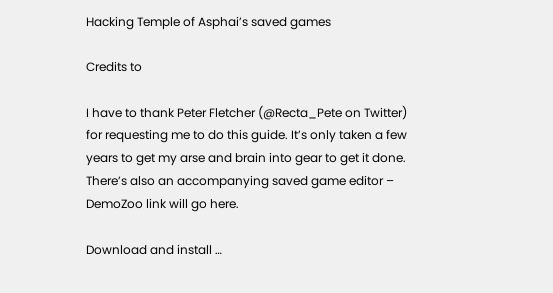Hacking Temple of Asphai’s saved games

Credits to

I have to thank Peter Fletcher (@Recta_Pete on Twitter) for requesting me to do this guide. It’s only taken a few years to get my arse and brain into gear to get it done. There’s also an accompanying saved game editor – DemoZoo link will go here.

Download and install …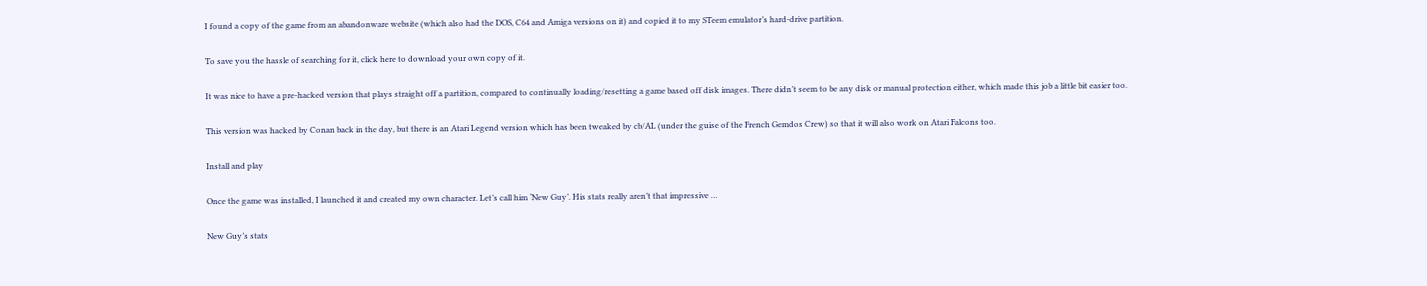I found a copy of the game from an abandonware website (which also had the DOS, C64 and Amiga versions on it) and copied it to my STeem emulator’s hard-drive partition.

To save you the hassle of searching for it, click here to download your own copy of it.

It was nice to have a pre-hacked version that plays straight off a partition, compared to continually loading/resetting a game based off disk images. There didn’t seem to be any disk or manual protection either, which made this job a little bit easier too.

This version was hacked by Conan back in the day, but there is an Atari Legend version which has been tweaked by cb/AL (under the guise of the French Gemdos Crew) so that it will also work on Atari Falcons too.

Install and play

Once the game was installed, I launched it and created my own character. Let’s call him ‘New Guy’. His stats really aren’t that impressive …

New Guy’s stats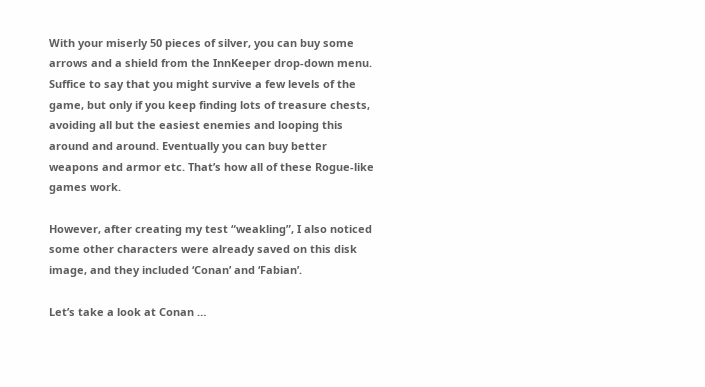With your miserly 50 pieces of silver, you can buy some arrows and a shield from the InnKeeper drop-down menu. Suffice to say that you might survive a few levels of the game, but only if you keep finding lots of treasure chests, avoiding all but the easiest enemies and looping this around and around. Eventually you can buy better weapons and armor etc. That’s how all of these Rogue-like games work.

However, after creating my test “weakling”, I also noticed some other characters were already saved on this disk image, and they included ‘Conan’ and ‘Fabian’.

Let’s take a look at Conan …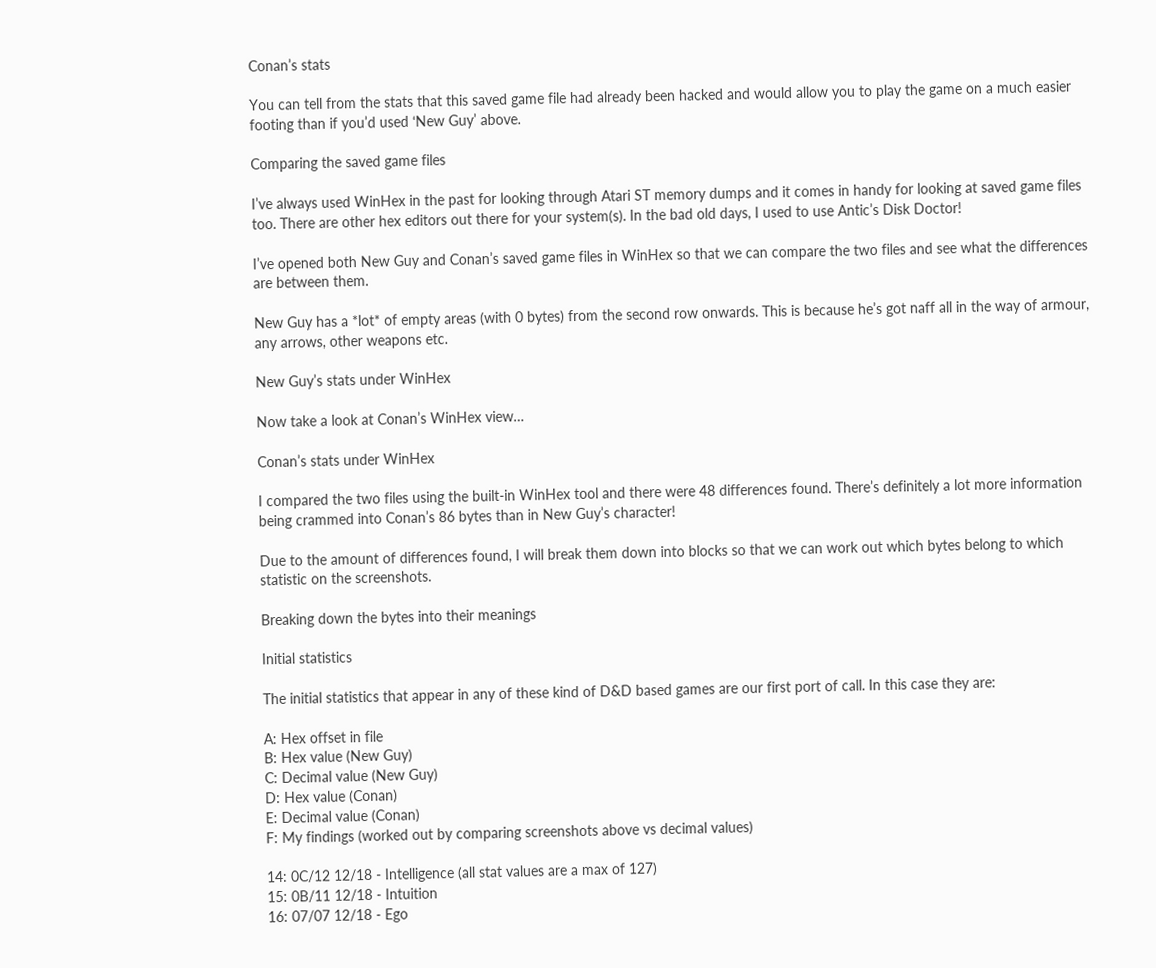Conan’s stats

You can tell from the stats that this saved game file had already been hacked and would allow you to play the game on a much easier footing than if you’d used ‘New Guy’ above.

Comparing the saved game files

I’ve always used WinHex in the past for looking through Atari ST memory dumps and it comes in handy for looking at saved game files too. There are other hex editors out there for your system(s). In the bad old days, I used to use Antic’s Disk Doctor!

I’ve opened both New Guy and Conan’s saved game files in WinHex so that we can compare the two files and see what the differences are between them.

New Guy has a *lot* of empty areas (with 0 bytes) from the second row onwards. This is because he’s got naff all in the way of armour, any arrows, other weapons etc.

New Guy’s stats under WinHex

Now take a look at Conan’s WinHex view…

Conan’s stats under WinHex

I compared the two files using the built-in WinHex tool and there were 48 differences found. There’s definitely a lot more information being crammed into Conan’s 86 bytes than in New Guy’s character!

Due to the amount of differences found, I will break them down into blocks so that we can work out which bytes belong to which statistic on the screenshots.

Breaking down the bytes into their meanings

Initial statistics

The initial statistics that appear in any of these kind of D&D based games are our first port of call. In this case they are:

A: Hex offset in file
B: Hex value (New Guy)
C: Decimal value (New Guy)
D: Hex value (Conan)
E: Decimal value (Conan)
F: My findings (worked out by comparing screenshots above vs decimal values)

14: 0C/12 12/18 - Intelligence (all stat values are a max of 127)
15: 0B/11 12/18 - Intuition
16: 07/07 12/18 - Ego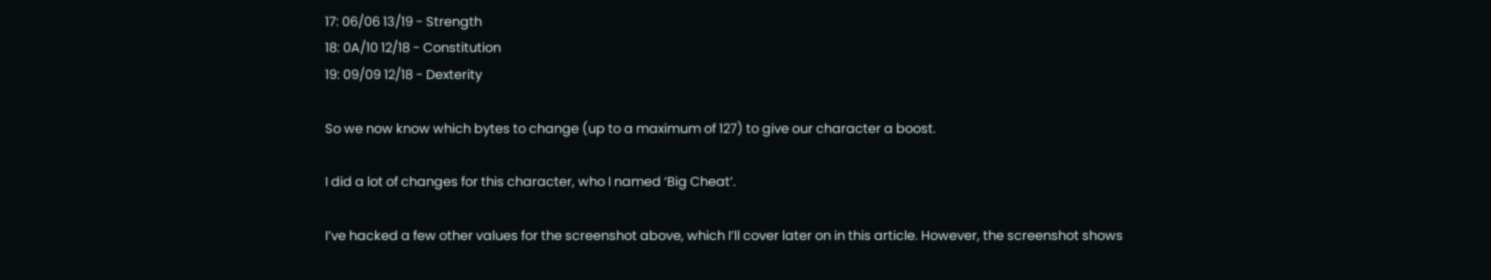17: 06/06 13/19 - Strength
18: 0A/10 12/18 - Constitution
19: 09/09 12/18 - Dexterity

So we now know which bytes to change (up to a maximum of 127) to give our character a boost.

I did a lot of changes for this character, who I named ‘Big Cheat’.

I’ve hacked a few other values for the screenshot above, which I’ll cover later on in this article. However, the screenshot shows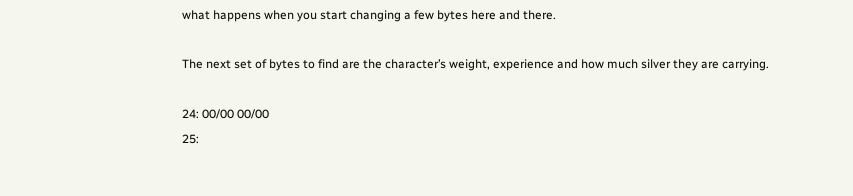what happens when you start changing a few bytes here and there.

The next set of bytes to find are the character’s weight, experience and how much silver they are carrying.

24: 00/00 00/00
25: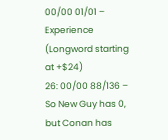00/00 01/01 – Experience (Longword starting at +$24)
26: 00/00 88/136 – So New Guy has 0, but Conan has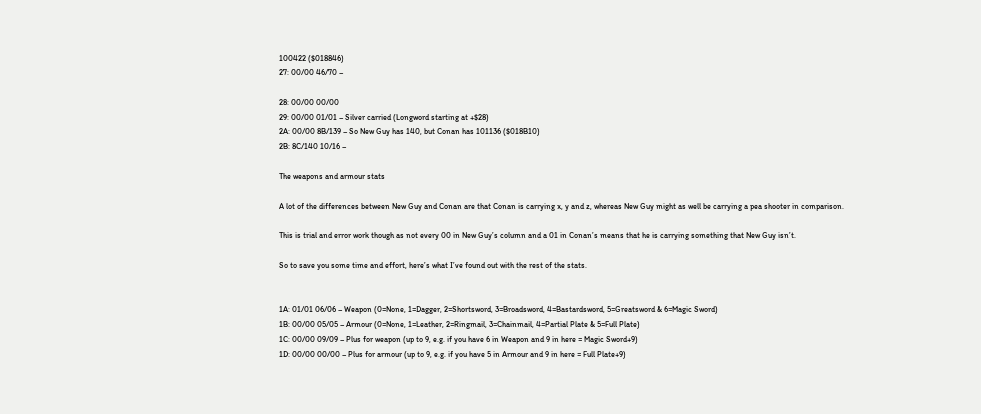100422 ($018846)
27: 00/00 46/70 –

28: 00/00 00/00
29: 00/00 01/01 – Silver carried (Longword starting at +$28)
2A: 00/00 8B/139 – So New Guy has 140, but Conan has 101136 ($018B10)
2B: 8C/140 10/16 –

The weapons and armour stats

A lot of the differences between New Guy and Conan are that Conan is carrying x, y and z, whereas New Guy might as well be carrying a pea shooter in comparison.

This is trial and error work though as not every 00 in New Guy’s column and a 01 in Conan’s means that he is carrying something that New Guy isn’t.

So to save you some time and effort, here’s what I’ve found out with the rest of the stats.


1A: 01/01 06/06 – Weapon (0=None, 1=Dagger, 2=Shortsword, 3=Broadsword, 4=Bastardsword, 5=Greatsword & 6=Magic Sword)
1B: 00/00 05/05 – Armour (0=None, 1=Leather, 2=Ringmail, 3=Chainmail, 4=Partial Plate & 5=Full Plate)
1C: 00/00 09/09 – Plus for weapon (up to 9, e.g. if you have 6 in Weapon and 9 in here = Magic Sword+9)
1D: 00/00 00/00 – Plus for armour (up to 9, e.g. if you have 5 in Armour and 9 in here = Full Plate+9)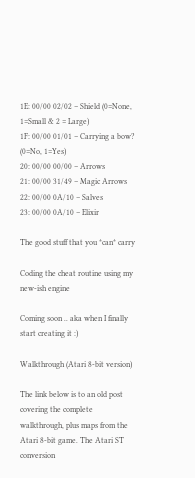1E: 00/00 02/02 – Shield (0=None, 1=Small & 2 = Large)
1F: 00/00 01/01 – Carrying a bow? (0=No, 1=Yes)
20: 00/00 00/00 – Arrows
21: 00/00 31/49 – Magic Arrows
22: 00/00 0A/10 – Salves
23: 00/00 0A/10 – Elixir

The good stuff that you *can* carry

Coding the cheat routine using my new-ish engine

Coming soon .. aka when I finally start creating it :)

Walkthrough (Atari 8-bit version)

The link below is to an old post covering the complete walkthrough, plus maps from the Atari 8-bit game. The Atari ST conversion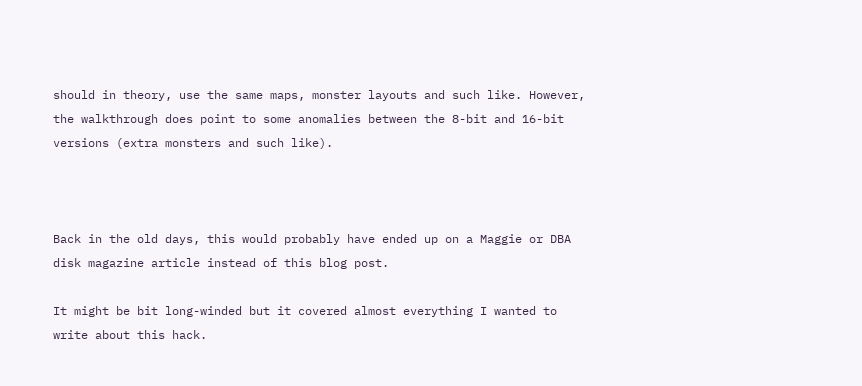should in theory, use the same maps, monster layouts and such like. However, the walkthrough does point to some anomalies between the 8-bit and 16-bit versions (extra monsters and such like).



Back in the old days, this would probably have ended up on a Maggie or DBA disk magazine article instead of this blog post.

It might be bit long-winded but it covered almost everything I wanted to write about this hack.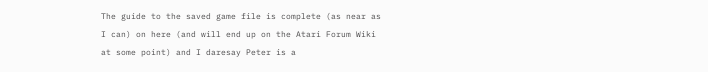The guide to the saved game file is complete (as near as I can) on here (and will end up on the Atari Forum Wiki at some point) and I daresay Peter is a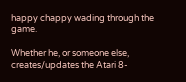happy chappy wading through the game.

Whether he, or someone else, creates/updates the Atari 8-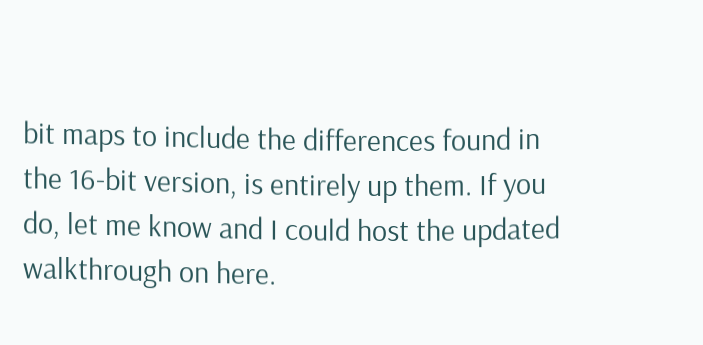bit maps to include the differences found in the 16-bit version, is entirely up them. If you do, let me know and I could host the updated walkthrough on here.